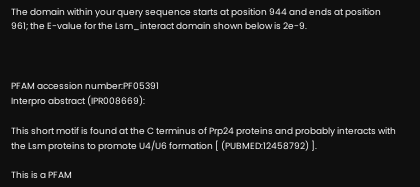The domain within your query sequence starts at position 944 and ends at position 961; the E-value for the Lsm_interact domain shown below is 2e-9.



PFAM accession number:PF05391
Interpro abstract (IPR008669):

This short motif is found at the C terminus of Prp24 proteins and probably interacts with the Lsm proteins to promote U4/U6 formation [ (PUBMED:12458792) ].

This is a PFAM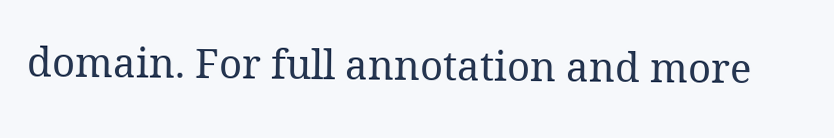domain. For full annotation and more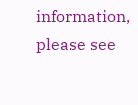information, please see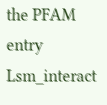the PFAM entry Lsm_interact